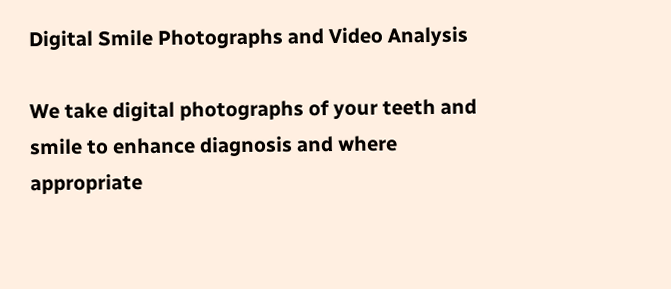Digital Smile Photographs and Video Analysis

We take digital photographs of your teeth and smile to enhance diagnosis and where appropriate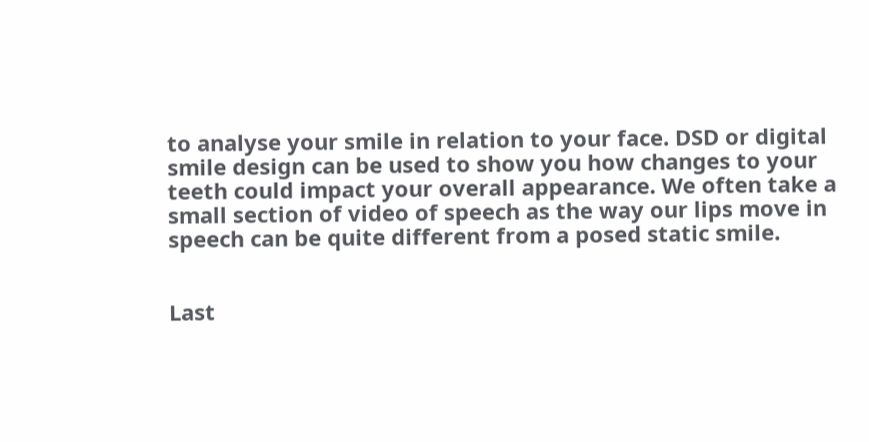to analyse your smile in relation to your face. DSD or digital smile design can be used to show you how changes to your teeth could impact your overall appearance. We often take a small section of video of speech as the way our lips move in speech can be quite different from a posed static smile.


Last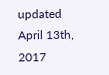updated April 13th, 2017